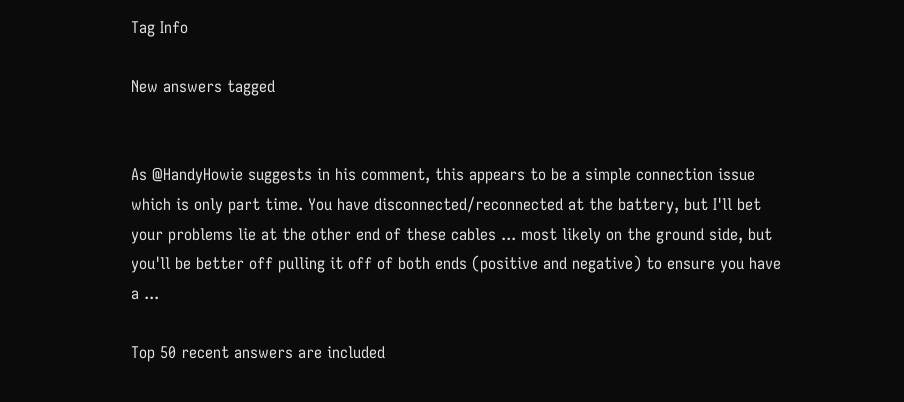Tag Info

New answers tagged


As @HandyHowie suggests in his comment, this appears to be a simple connection issue which is only part time. You have disconnected/reconnected at the battery, but I'll bet your problems lie at the other end of these cables ... most likely on the ground side, but you'll be better off pulling it off of both ends (positive and negative) to ensure you have a ...

Top 50 recent answers are included